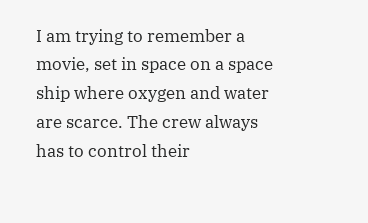I am trying to remember a movie, set in space on a space ship where oxygen and water are scarce. The crew always has to control their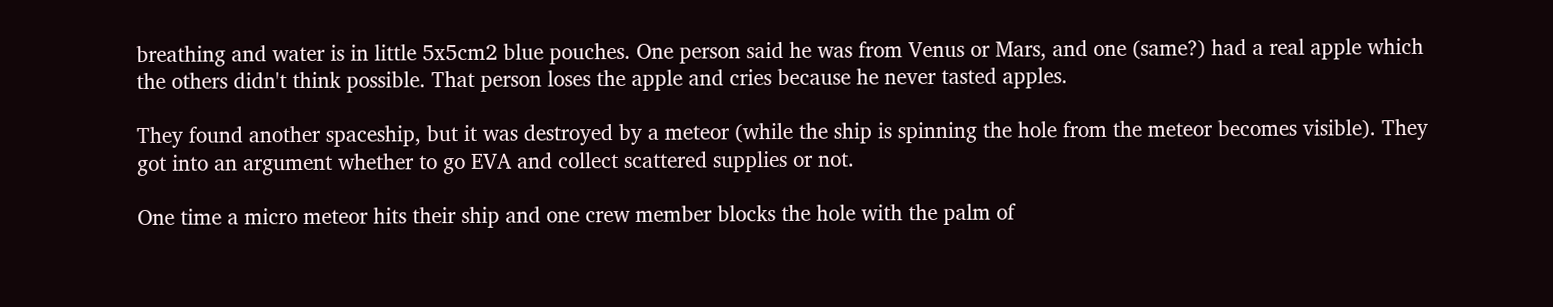breathing and water is in little 5x5cm2 blue pouches. One person said he was from Venus or Mars, and one (same?) had a real apple which the others didn't think possible. That person loses the apple and cries because he never tasted apples.

They found another spaceship, but it was destroyed by a meteor (while the ship is spinning the hole from the meteor becomes visible). They got into an argument whether to go EVA and collect scattered supplies or not.

One time a micro meteor hits their ship and one crew member blocks the hole with the palm of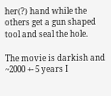her(?) hand while the others get a gun shaped tool and seal the hole.

The movie is darkish and ~2000 +- 5 years I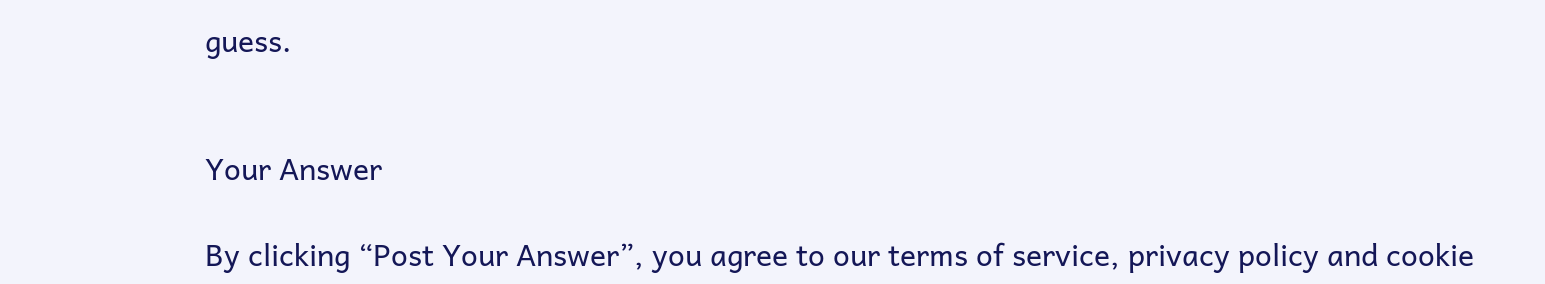guess.


Your Answer

By clicking “Post Your Answer”, you agree to our terms of service, privacy policy and cookie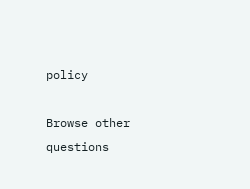policy

Browse other questions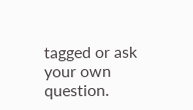tagged or ask your own question.